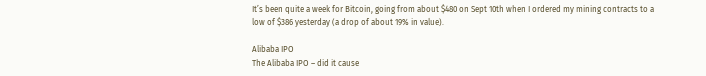It’s been quite a week for Bitcoin, going from about $480 on Sept 10th when I ordered my mining contracts to a low of $386 yesterday (a drop of about 19% in value).

Alibaba IPO
The Alibaba IPO – did it cause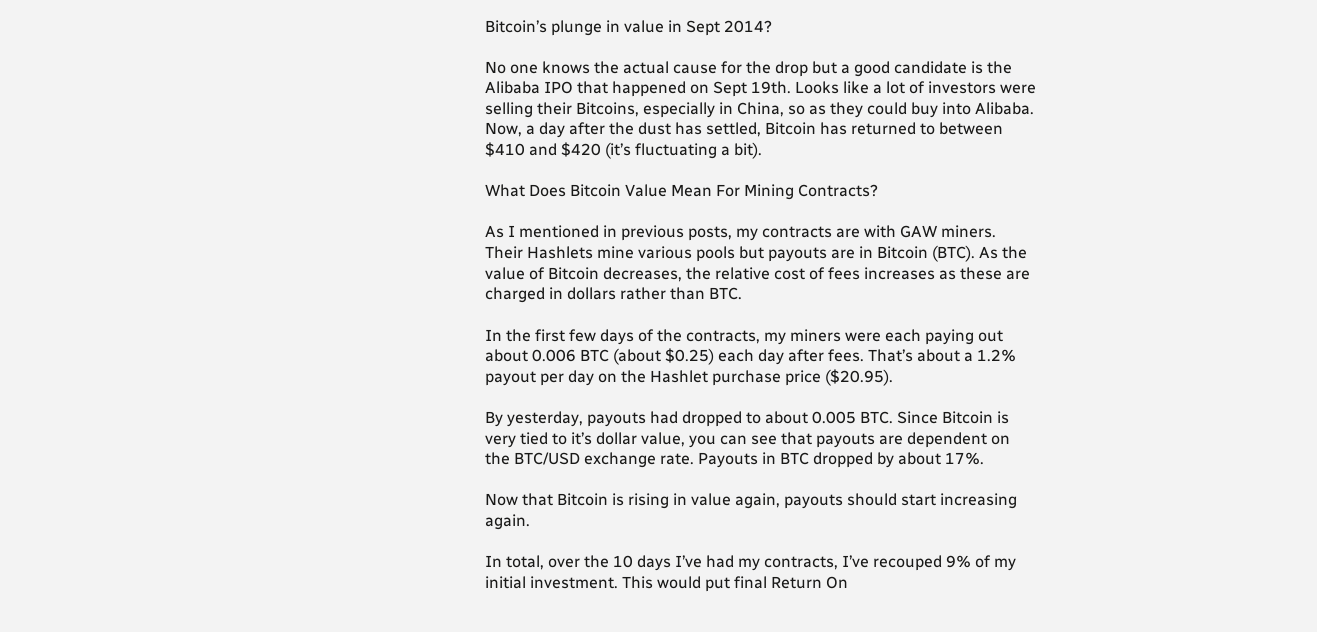Bitcoin’s plunge in value in Sept 2014?

No one knows the actual cause for the drop but a good candidate is the Alibaba IPO that happened on Sept 19th. Looks like a lot of investors were selling their Bitcoins, especially in China, so as they could buy into Alibaba. Now, a day after the dust has settled, Bitcoin has returned to between $410 and $420 (it’s fluctuating a bit).

What Does Bitcoin Value Mean For Mining Contracts?

As I mentioned in previous posts, my contracts are with GAW miners. Their Hashlets mine various pools but payouts are in Bitcoin (BTC). As the value of Bitcoin decreases, the relative cost of fees increases as these are charged in dollars rather than BTC.

In the first few days of the contracts, my miners were each paying out about 0.006 BTC (about $0.25) each day after fees. That’s about a 1.2% payout per day on the Hashlet purchase price ($20.95).

By yesterday, payouts had dropped to about 0.005 BTC. Since Bitcoin is very tied to it’s dollar value, you can see that payouts are dependent on the BTC/USD exchange rate. Payouts in BTC dropped by about 17%.

Now that Bitcoin is rising in value again, payouts should start increasing again.

In total, over the 10 days I’ve had my contracts, I’ve recouped 9% of my initial investment. This would put final Return On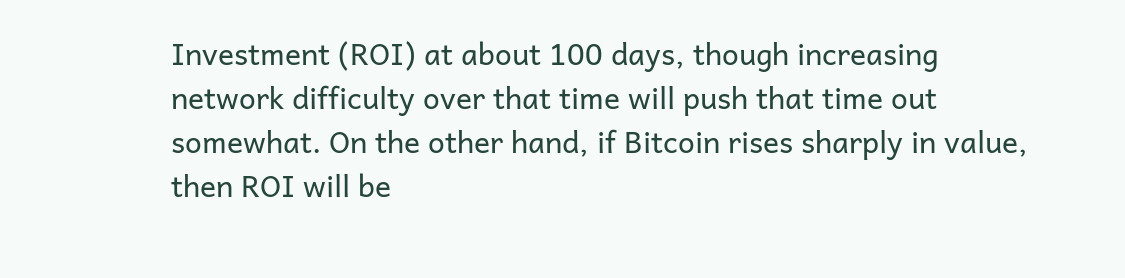Investment (ROI) at about 100 days, though increasing network difficulty over that time will push that time out somewhat. On the other hand, if Bitcoin rises sharply in value, then ROI will be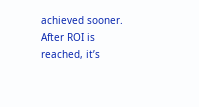achieved sooner. After ROI is reached, it’s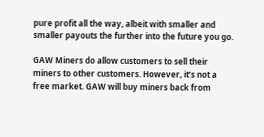pure profit all the way, albeit with smaller and smaller payouts the further into the future you go.

GAW Miners do allow customers to sell their miners to other customers. However, it’s not a free market. GAW will buy miners back from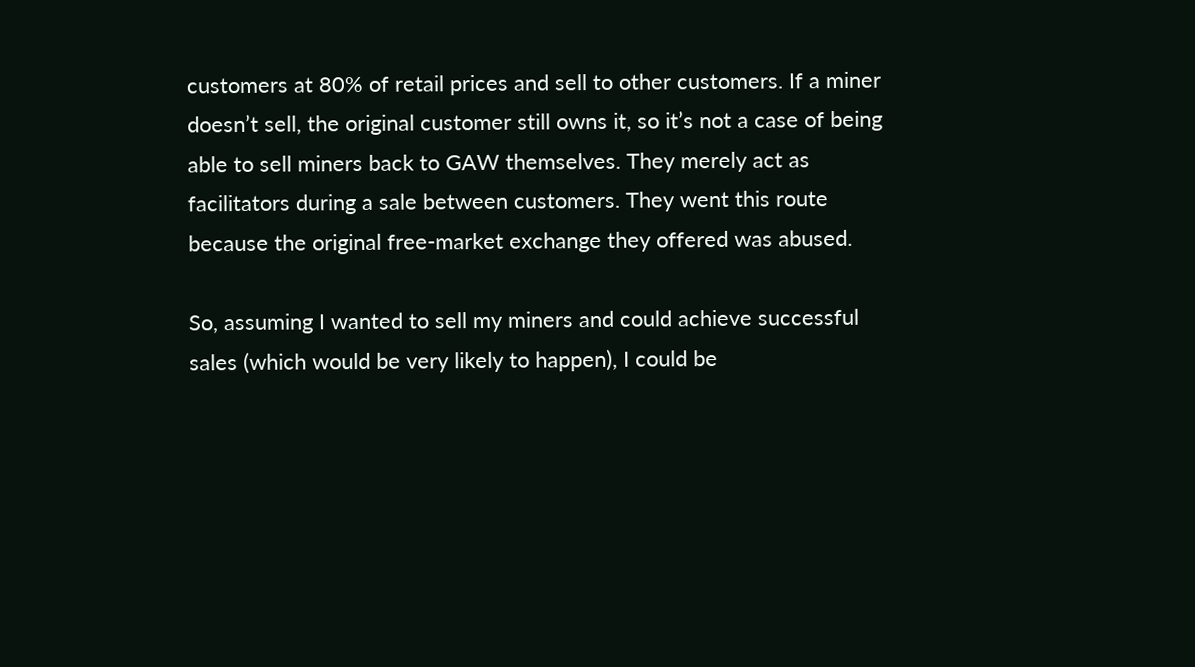customers at 80% of retail prices and sell to other customers. If a miner doesn’t sell, the original customer still owns it, so it’s not a case of being able to sell miners back to GAW themselves. They merely act as facilitators during a sale between customers. They went this route because the original free-market exchange they offered was abused.

So, assuming I wanted to sell my miners and could achieve successful sales (which would be very likely to happen), I could be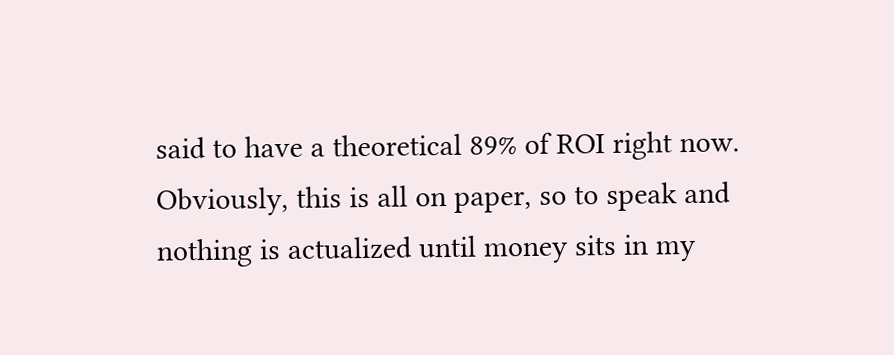said to have a theoretical 89% of ROI right now. Obviously, this is all on paper, so to speak and nothing is actualized until money sits in my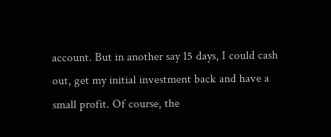account. But in another say 15 days, I could cash out, get my initial investment back and have a small profit. Of course, the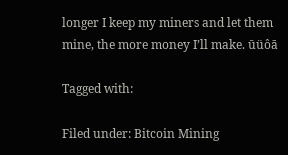longer I keep my miners and let them mine, the more money I’ll make. ūüôā

Tagged with:

Filed under: Bitcoin Mining